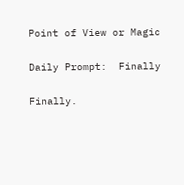Point of View or Magic

Daily Prompt:  Finally

Finally.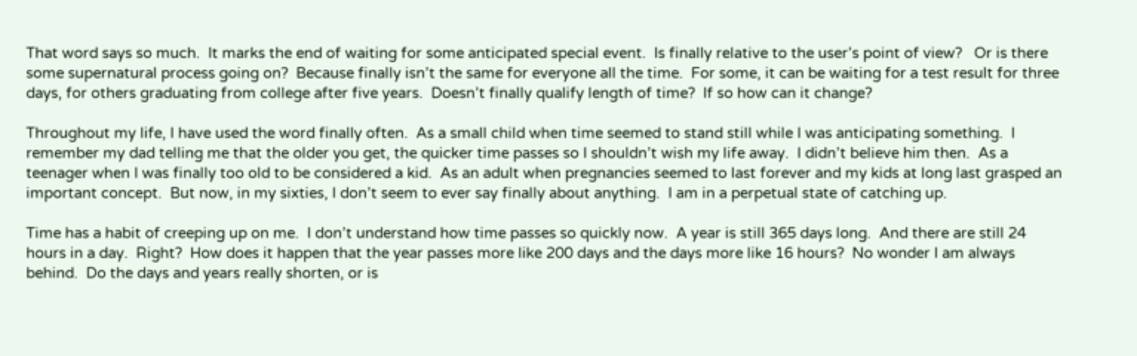That word says so much.  It marks the end of waiting for some anticipated special event.  Is finally relative to the user’s point of view?   Or is there some supernatural process going on?  Because finally isn’t the same for everyone all the time.  For some, it can be waiting for a test result for three days, for others graduating from college after five years.  Doesn’t finally qualify length of time?  If so how can it change?

Throughout my life, I have used the word finally often.  As a small child when time seemed to stand still while I was anticipating something.  I remember my dad telling me that the older you get, the quicker time passes so I shouldn’t wish my life away.  I didn’t believe him then.  As a teenager when I was finally too old to be considered a kid.  As an adult when pregnancies seemed to last forever and my kids at long last grasped an important concept.  But now, in my sixties, I don’t seem to ever say finally about anything.  I am in a perpetual state of catching up.

Time has a habit of creeping up on me.  I don’t understand how time passes so quickly now.  A year is still 365 days long.  And there are still 24 hours in a day.  Right?  How does it happen that the year passes more like 200 days and the days more like 16 hours?  No wonder I am always behind.  Do the days and years really shorten, or is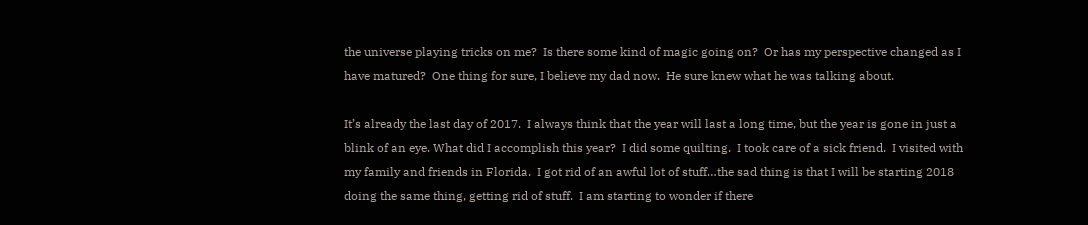the universe playing tricks on me?  Is there some kind of magic going on?  Or has my perspective changed as I have matured?  One thing for sure, I believe my dad now.  He sure knew what he was talking about.

It’s already the last day of 2017.  I always think that the year will last a long time, but the year is gone in just a blink of an eye. What did I accomplish this year?  I did some quilting.  I took care of a sick friend.  I visited with my family and friends in Florida.  I got rid of an awful lot of stuff…the sad thing is that I will be starting 2018 doing the same thing, getting rid of stuff.  I am starting to wonder if there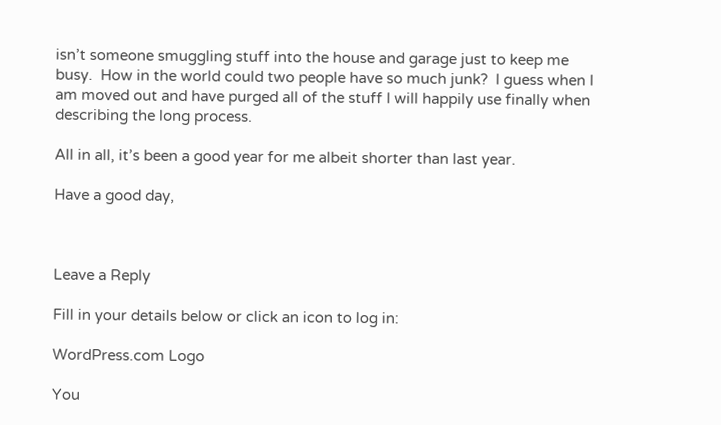isn’t someone smuggling stuff into the house and garage just to keep me busy.  How in the world could two people have so much junk?  I guess when I am moved out and have purged all of the stuff I will happily use finally when describing the long process.

All in all, it’s been a good year for me albeit shorter than last year.

Have a good day,



Leave a Reply

Fill in your details below or click an icon to log in:

WordPress.com Logo

You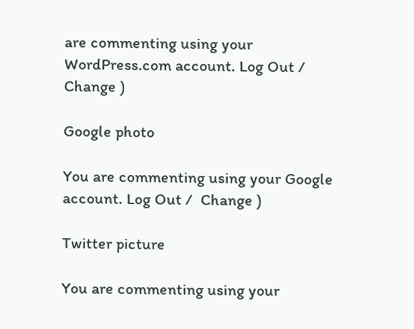are commenting using your WordPress.com account. Log Out /  Change )

Google photo

You are commenting using your Google account. Log Out /  Change )

Twitter picture

You are commenting using your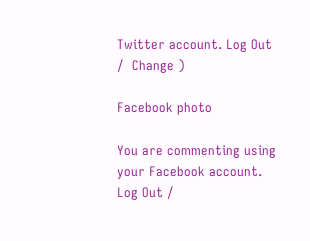Twitter account. Log Out /  Change )

Facebook photo

You are commenting using your Facebook account. Log Out /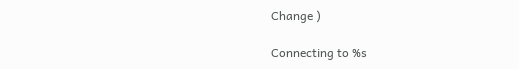Change )

Connecting to %s